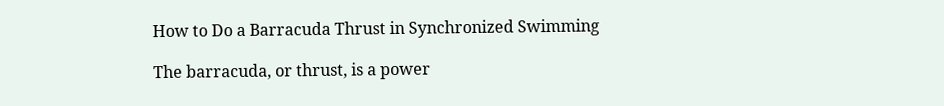How to Do a Barracuda Thrust in Synchronized Swimming

The barracuda, or thrust, is a power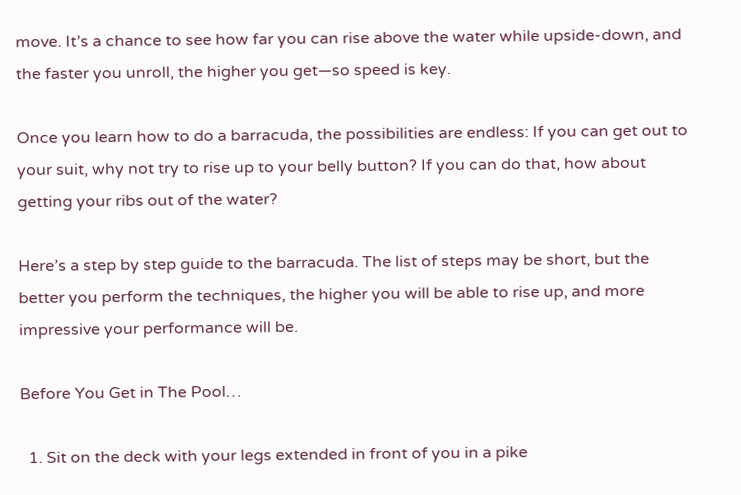move. It’s a chance to see how far you can rise above the water while upside-down, and the faster you unroll, the higher you get—so speed is key.

Once you learn how to do a barracuda, the possibilities are endless: If you can get out to your suit, why not try to rise up to your belly button? If you can do that, how about getting your ribs out of the water?

Here’s a step by step guide to the barracuda. The list of steps may be short, but the better you perform the techniques, the higher you will be able to rise up, and more impressive your performance will be.

Before You Get in The Pool…

  1. Sit on the deck with your legs extended in front of you in a pike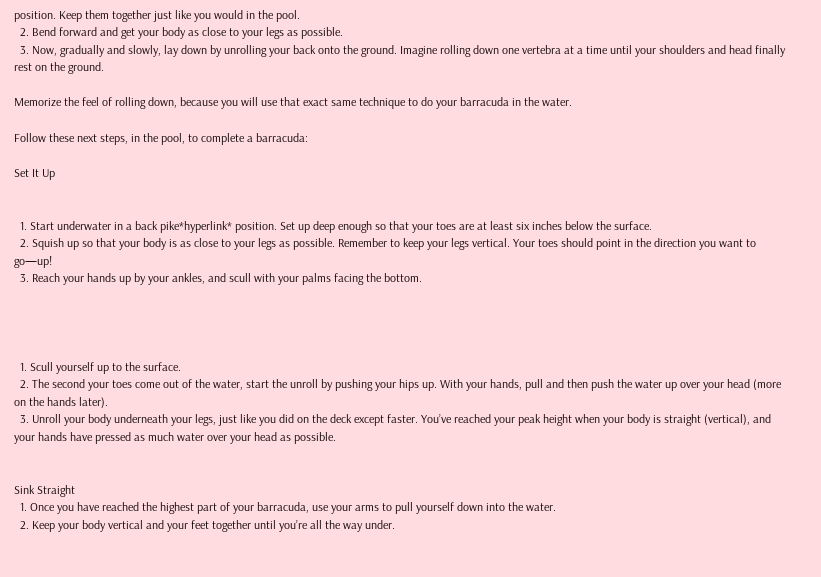position. Keep them together just like you would in the pool.
  2. Bend forward and get your body as close to your legs as possible.
  3. Now, gradually and slowly, lay down by unrolling your back onto the ground. Imagine rolling down one vertebra at a time until your shoulders and head finally rest on the ground.

Memorize the feel of rolling down, because you will use that exact same technique to do your barracuda in the water.

Follow these next steps, in the pool, to complete a barracuda:

Set It Up


  1. Start underwater in a back pike*hyperlink* position. Set up deep enough so that your toes are at least six inches below the surface.
  2. Squish up so that your body is as close to your legs as possible. Remember to keep your legs vertical. Your toes should point in the direction you want to go—up!
  3. Reach your hands up by your ankles, and scull with your palms facing the bottom.




  1. Scull yourself up to the surface.
  2. The second your toes come out of the water, start the unroll by pushing your hips up. With your hands, pull and then push the water up over your head (more on the hands later).
  3. Unroll your body underneath your legs, just like you did on the deck except faster. You’ve reached your peak height when your body is straight (vertical), and your hands have pressed as much water over your head as possible.


Sink Straight
  1. Once you have reached the highest part of your barracuda, use your arms to pull yourself down into the water.
  2. Keep your body vertical and your feet together until you’re all the way under.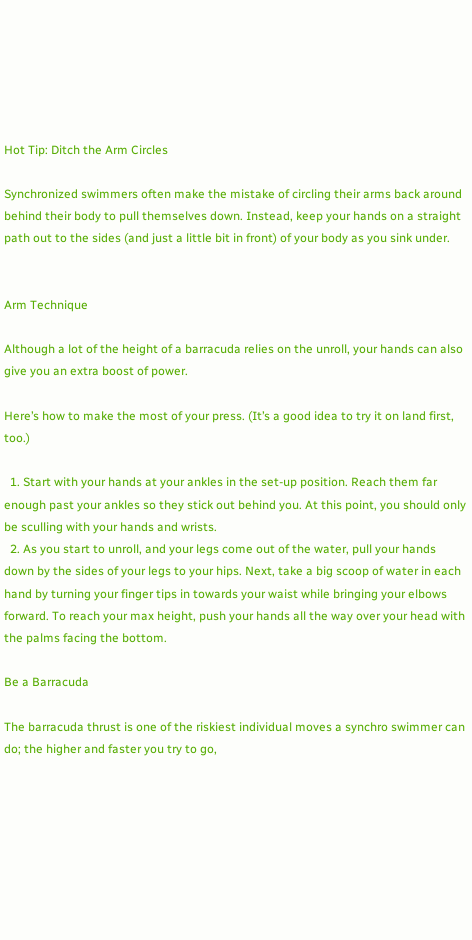Hot Tip: Ditch the Arm Circles

Synchronized swimmers often make the mistake of circling their arms back around behind their body to pull themselves down. Instead, keep your hands on a straight path out to the sides (and just a little bit in front) of your body as you sink under.


Arm Technique

Although a lot of the height of a barracuda relies on the unroll, your hands can also give you an extra boost of power.

Here’s how to make the most of your press. (It’s a good idea to try it on land first, too.)

  1. Start with your hands at your ankles in the set-up position. Reach them far enough past your ankles so they stick out behind you. At this point, you should only be sculling with your hands and wrists.
  2. As you start to unroll, and your legs come out of the water, pull your hands down by the sides of your legs to your hips. Next, take a big scoop of water in each hand by turning your finger tips in towards your waist while bringing your elbows forward. To reach your max height, push your hands all the way over your head with the palms facing the bottom.

Be a Barracuda

The barracuda thrust is one of the riskiest individual moves a synchro swimmer can do; the higher and faster you try to go,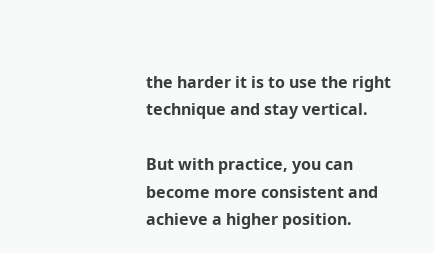the harder it is to use the right technique and stay vertical.

But with practice, you can become more consistent and achieve a higher position.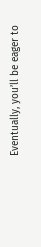Eventually, you’ll be eager to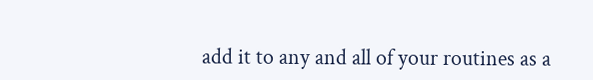add it to any and all of your routines as a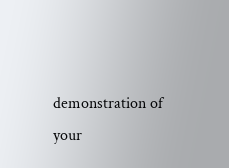demonstration of your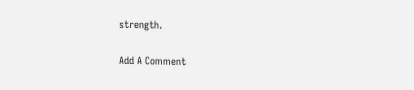strength.

Add A Comment